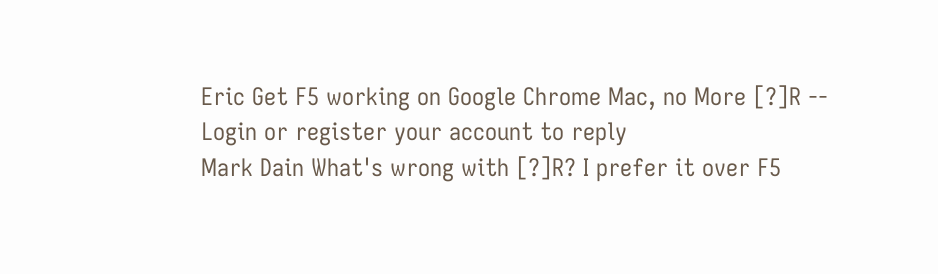Eric Get F5 working on Google Chrome Mac, no More [?]R --
Login or register your account to reply
Mark Dain What's wrong with [?]R? I prefer it over F5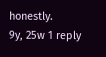honestly.
9y, 25w 1 reply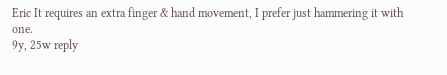Eric It requires an extra finger & hand movement, I prefer just hammering it with one.
9y, 25w reply